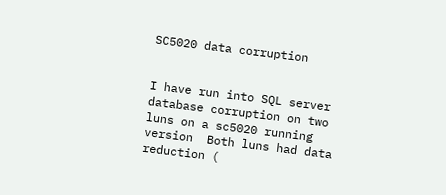SC5020 data corruption


I have run into SQL server database corruption on two luns on a sc5020 running version  Both luns had data reduction (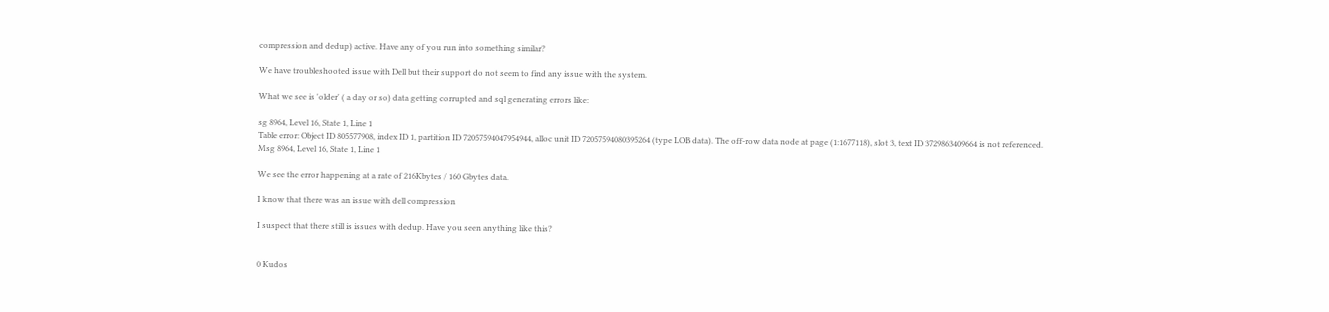compression and dedup) active. Have any of you run into something similar?

We have troubleshooted issue with Dell but their support do not seem to find any issue with the system.

What we see is 'older' ( a day or so) data getting corrupted and sql generating errors like:

sg 8964, Level 16, State 1, Line 1
Table error: Object ID 805577908, index ID 1, partition ID 72057594047954944, alloc unit ID 72057594080395264 (type LOB data). The off-row data node at page (1:1677118), slot 3, text ID 3729863409664 is not referenced.
Msg 8964, Level 16, State 1, Line 1

We see the error happening at a rate of 216Kbytes / 160 Gbytes data.

I know that there was an issue with dell compression

I suspect that there still is issues with dedup. Have you seen anything like this?


0 Kudos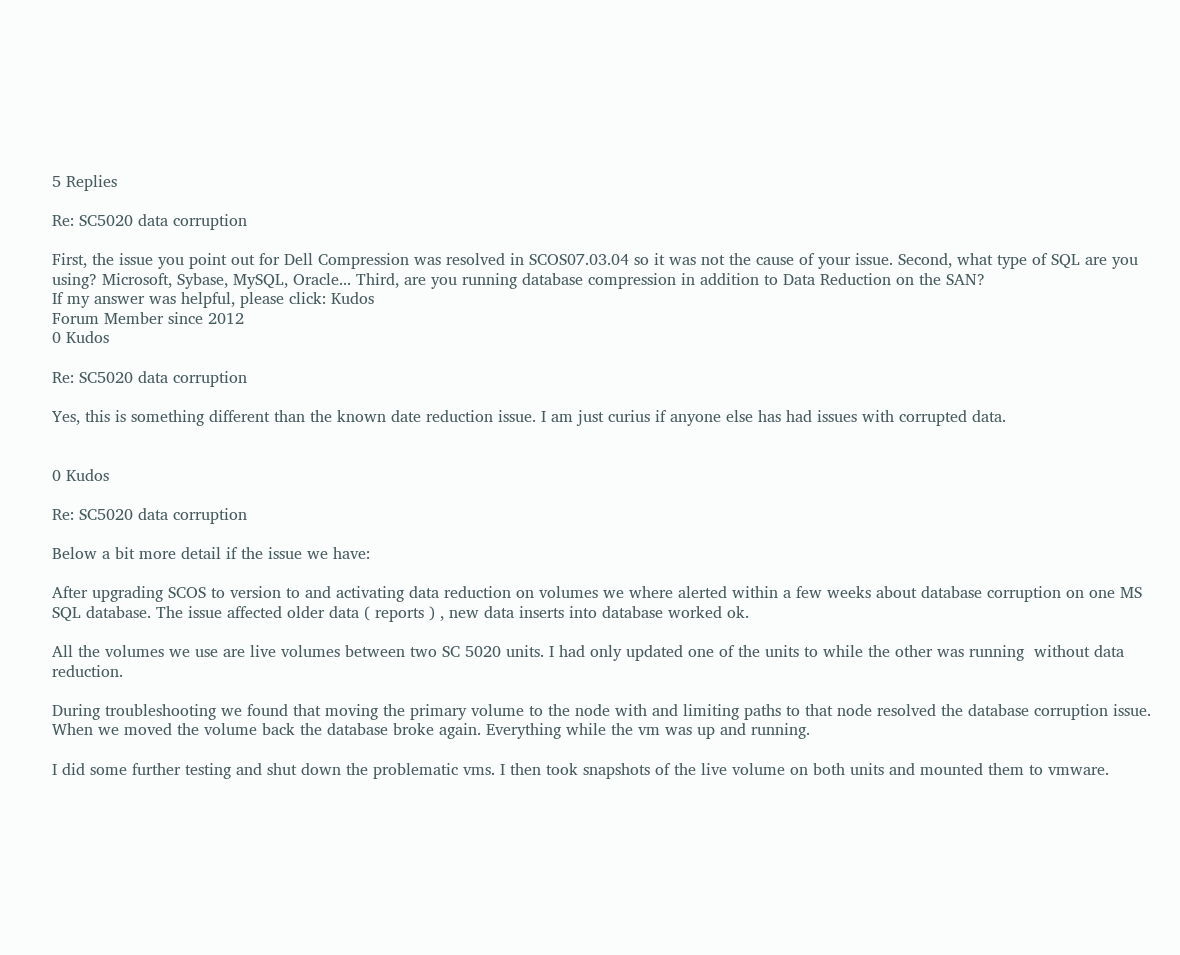5 Replies

Re: SC5020 data corruption

First, the issue you point out for Dell Compression was resolved in SCOS07.03.04 so it was not the cause of your issue. Second, what type of SQL are you using? Microsoft, Sybase, MySQL, Oracle... Third, are you running database compression in addition to Data Reduction on the SAN?
If my answer was helpful, please click: Kudos
Forum Member since 2012
0 Kudos

Re: SC5020 data corruption

Yes, this is something different than the known date reduction issue. I am just curius if anyone else has had issues with corrupted data.


0 Kudos

Re: SC5020 data corruption

Below a bit more detail if the issue we have:

After upgrading SCOS to version to and activating data reduction on volumes we where alerted within a few weeks about database corruption on one MS SQL database. The issue affected older data ( reports ) , new data inserts into database worked ok.

All the volumes we use are live volumes between two SC 5020 units. I had only updated one of the units to while the other was running  without data reduction.

During troubleshooting we found that moving the primary volume to the node with and limiting paths to that node resolved the database corruption issue. When we moved the volume back the database broke again. Everything while the vm was up and running.

I did some further testing and shut down the problematic vms. I then took snapshots of the live volume on both units and mounted them to vmware.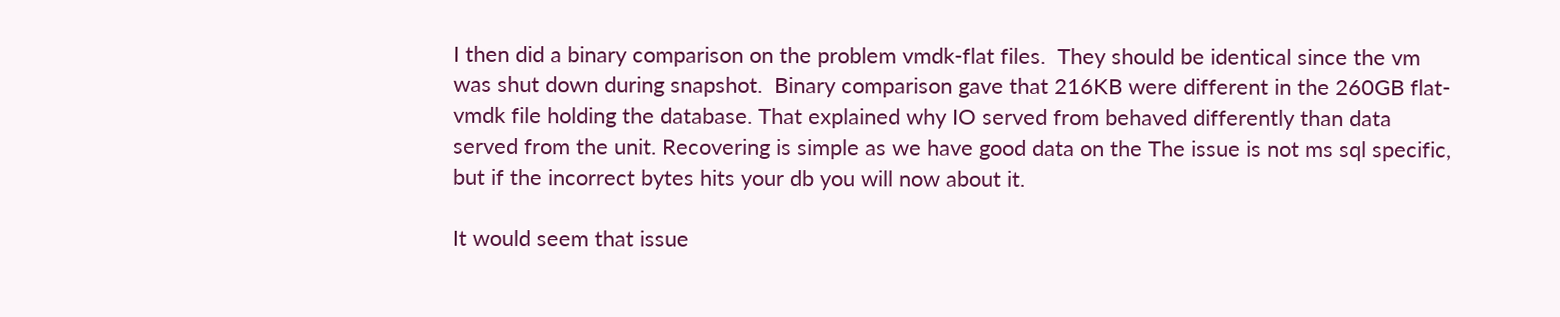I then did a binary comparison on the problem vmdk-flat files.  They should be identical since the vm was shut down during snapshot.  Binary comparison gave that 216KB were different in the 260GB flat-vmdk file holding the database. That explained why IO served from behaved differently than data served from the unit. Recovering is simple as we have good data on the The issue is not ms sql specific, but if the incorrect bytes hits your db you will now about it.

It would seem that issue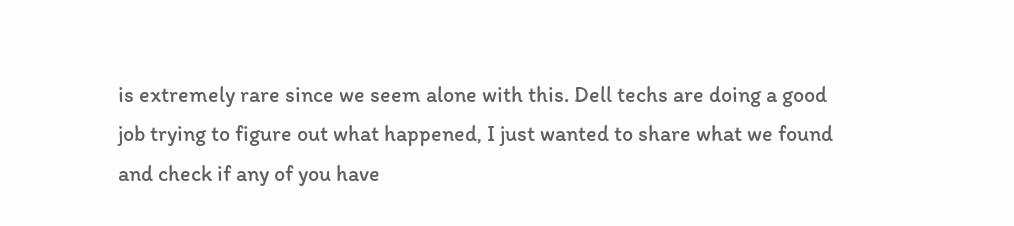is extremely rare since we seem alone with this. Dell techs are doing a good job trying to figure out what happened, I just wanted to share what we found and check if any of you have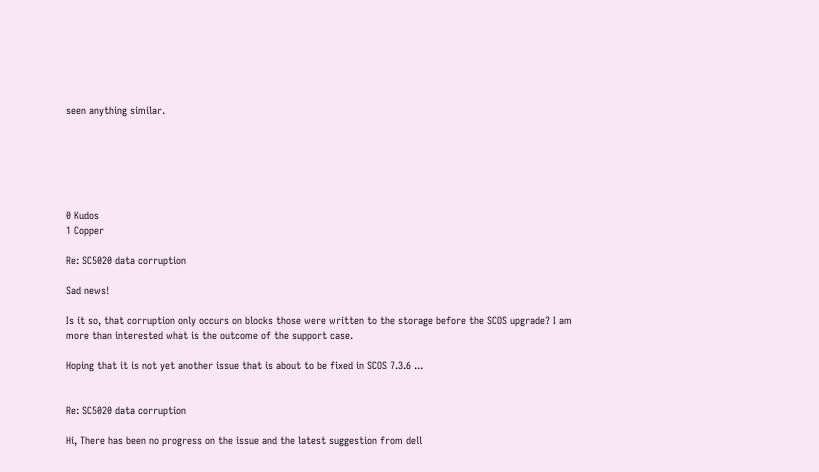seen anything similar.






0 Kudos
1 Copper

Re: SC5020 data corruption

Sad news!

Is it so, that corruption only occurs on blocks those were written to the storage before the SCOS upgrade? I am more than interested what is the outcome of the support case.

Hoping that it is not yet another issue that is about to be fixed in SCOS 7.3.6 ...


Re: SC5020 data corruption

Hi, There has been no progress on the issue and the latest suggestion from dell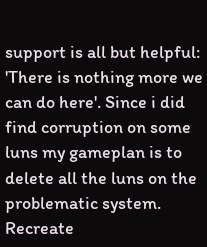support is all but helpful: 'There is nothing more we can do here'. Since i did find corruption on some luns my gameplan is to delete all the luns on the problematic system. Recreate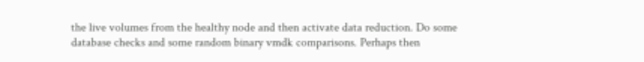the live volumes from the healthy node and then activate data reduction. Do some database checks and some random binary vmdk comparisons. Perhaps then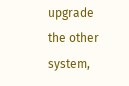upgrade the other system,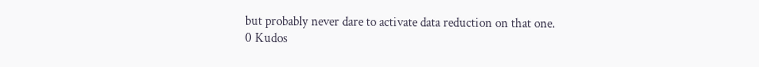but probably never dare to activate data reduction on that one.
0 Kudos